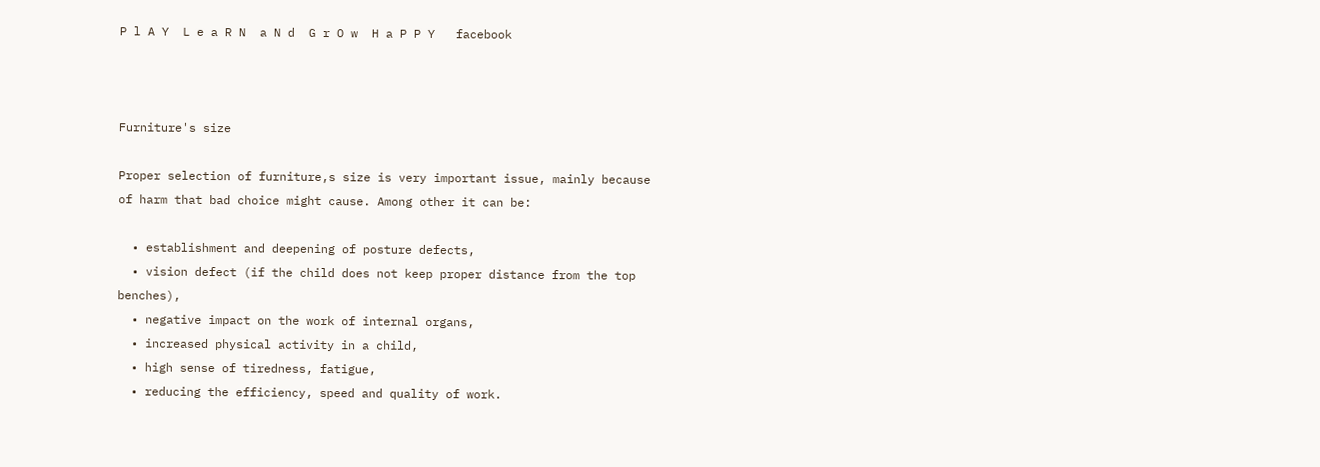P l A Y  L e a R N  a N d  G r O w  H a P P Y   facebook



Furniture's size

Proper selection of furniture,s size is very important issue, mainly because of harm that bad choice might cause. Among other it can be:

  • establishment and deepening of posture defects,
  • vision defect (if the child does not keep proper distance from the top benches),
  • negative impact on the work of internal organs,
  • increased physical activity in a child,
  • high sense of tiredness, fatigue,
  • reducing the efficiency, speed and quality of work.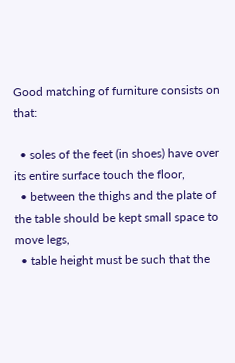Good matching of furniture consists on that:

  • soles of the feet (in shoes) have over its entire surface touch the floor,
  • between the thighs and the plate of the table should be kept small space to move legs,
  • table height must be such that the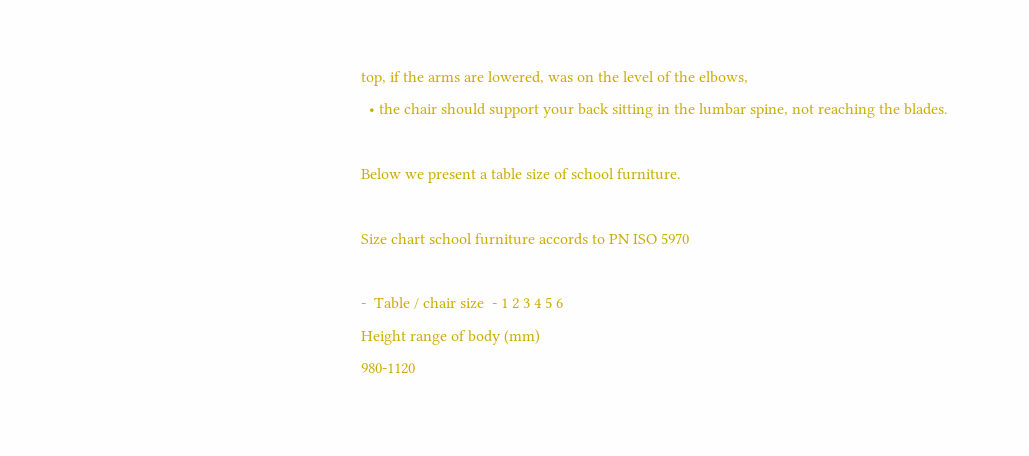top, if the arms are lowered, was on the level of the elbows,
  • the chair should support your back sitting in the lumbar spine, not reaching the blades.

Below we present a table size of school furniture.

Size chart school furniture accords to PN ISO 5970

-  Table / chair size  - 1 2 3 4 5 6
Height range of body (mm)
980-1120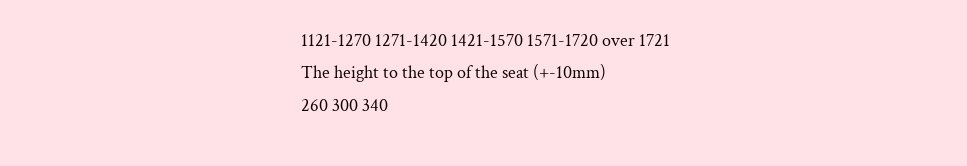1121-1270 1271-1420 1421-1570 1571-1720 over 1721
The height to the top of the seat (+-10mm)
260 300 340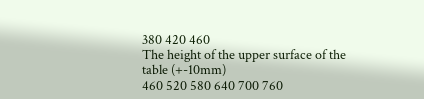380 420 460
The height of the upper surface of the table (+-10mm)
460 520 580 640 700 760